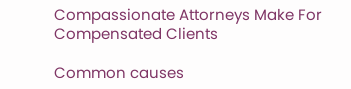Compassionate Attorneys Make For Compensated Clients

Common causes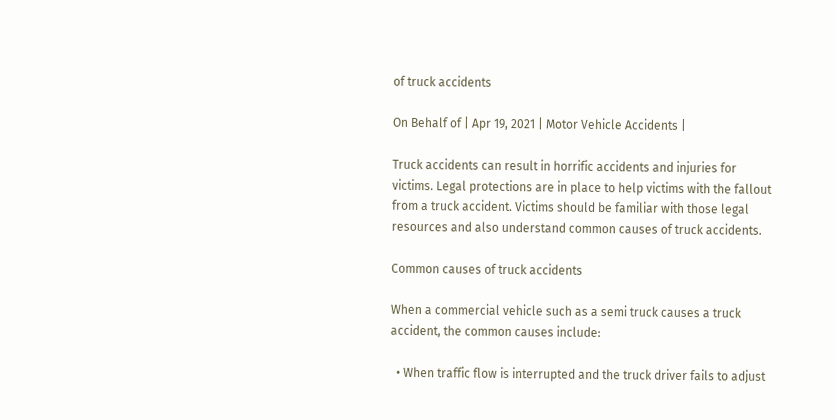of truck accidents

On Behalf of | Apr 19, 2021 | Motor Vehicle Accidents |

Truck accidents can result in horrific accidents and injuries for victims. Legal protections are in place to help victims with the fallout from a truck accident. Victims should be familiar with those legal resources and also understand common causes of truck accidents.

Common causes of truck accidents

When a commercial vehicle such as a semi truck causes a truck accident, the common causes include:

  • When traffic flow is interrupted and the truck driver fails to adjust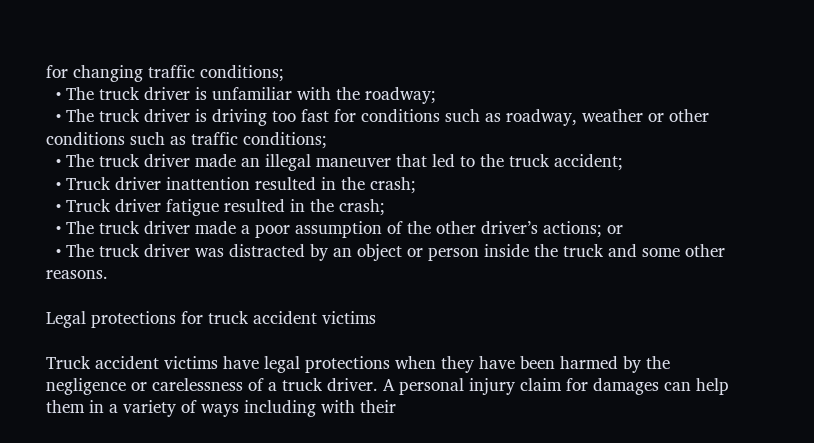for changing traffic conditions;
  • The truck driver is unfamiliar with the roadway;
  • The truck driver is driving too fast for conditions such as roadway, weather or other conditions such as traffic conditions;
  • The truck driver made an illegal maneuver that led to the truck accident;
  • Truck driver inattention resulted in the crash;
  • Truck driver fatigue resulted in the crash;
  • The truck driver made a poor assumption of the other driver’s actions; or
  • The truck driver was distracted by an object or person inside the truck and some other reasons.

Legal protections for truck accident victims

Truck accident victims have legal protections when they have been harmed by the negligence or carelessness of a truck driver. A personal injury claim for damages can help them in a variety of ways including with their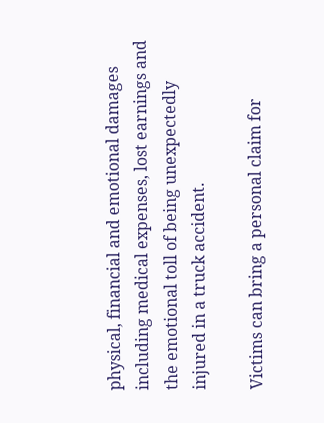physical, financial and emotional damages including medical expenses, lost earnings and the emotional toll of being unexpectedly injured in a truck accident.

Victims can bring a personal claim for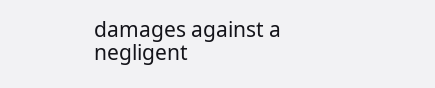damages against a negligent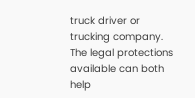truck driver or trucking company. The legal protections available can both help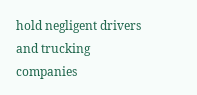hold negligent drivers and trucking companies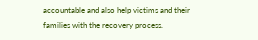accountable and also help victims and their families with the recovery process.